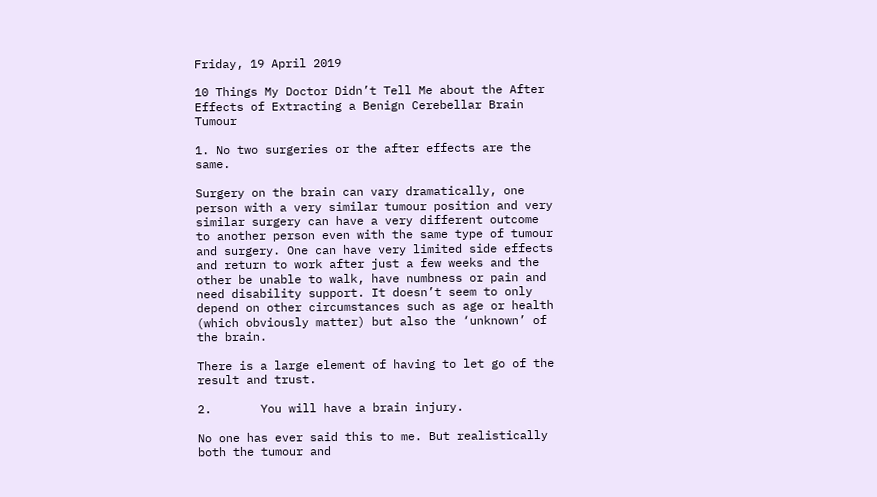Friday, 19 April 2019

10 Things My Doctor Didn’t Tell Me about the After Effects of Extracting a Benign Cerebellar Brain Tumour

1. No two surgeries or the after effects are the same.

Surgery on the brain can vary dramatically, one person with a very similar tumour position and very similar surgery can have a very different outcome to another person even with the same type of tumour and surgery. One can have very limited side effects and return to work after just a few weeks and the other be unable to walk, have numbness or pain and need disability support. It doesn’t seem to only depend on other circumstances such as age or health (which obviously matter) but also the ‘unknown’ of the brain.

There is a large element of having to let go of the result and trust.

2.       You will have a brain injury.

No one has ever said this to me. But realistically both the tumour and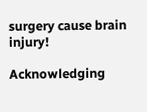surgery cause brain injury!

Acknowledging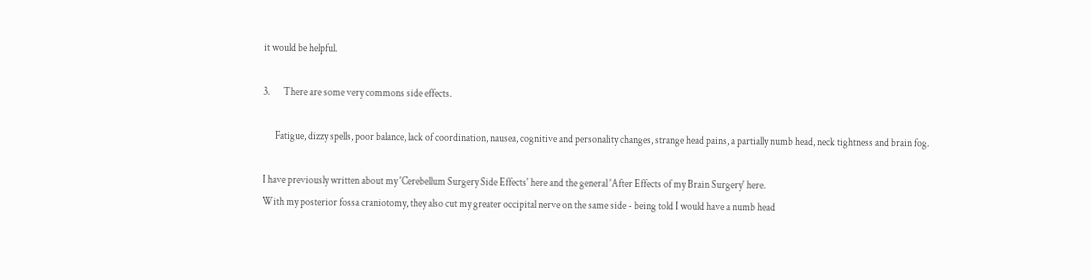it would be helpful.

3.       There are some very commons side effects.

      Fatigue, dizzy spells, poor balance, lack of coordination, nausea, cognitive and personality changes, strange head pains, a partially numb head, neck tightness and brain fog.

I have previously written about my 'Cerebellum Surgery Side Effects' here and the general 'After Effects of my Brain Surgery' here.
With my posterior fossa craniotomy, they also cut my greater occipital nerve on the same side - being told I would have a numb head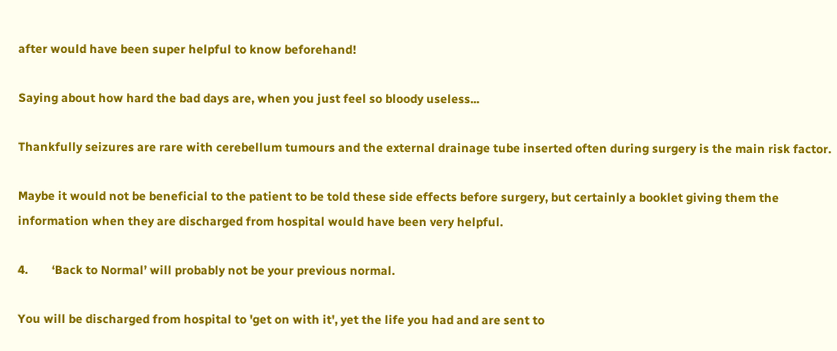after would have been super helpful to know beforehand!

Saying about how hard the bad days are, when you just feel so bloody useless...

Thankfully seizures are rare with cerebellum tumours and the external drainage tube inserted often during surgery is the main risk factor.

Maybe it would not be beneficial to the patient to be told these side effects before surgery, but certainly a booklet giving them the information when they are discharged from hospital would have been very helpful.

4.        ‘Back to Normal’ will probably not be your previous normal.

You will be discharged from hospital to 'get on with it', yet the life you had and are sent to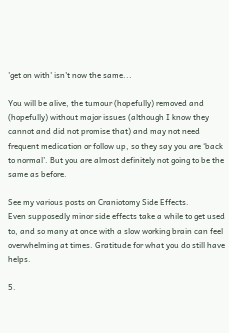'get on with' isn't now the same...

You will be alive, the tumour (hopefully) removed and (hopefully) without major issues (although I know they cannot and did not promise that) and may not need frequent medication or follow up, so they say you are ‘back to normal’. But you are almost definitely not going to be the same as before.

See my various posts on Craniotomy Side Effects.
Even supposedly minor side effects take a while to get used to, and so many at once with a slow working brain can feel overwhelming at times. Gratitude for what you do still have helps.

5.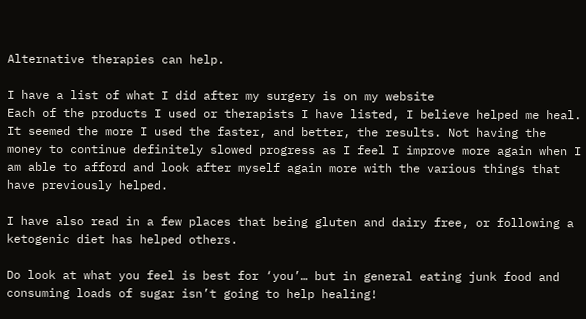Alternative therapies can help.

I have a list of what I did after my surgery is on my website
Each of the products I used or therapists I have listed, I believe helped me heal. It seemed the more I used the faster, and better, the results. Not having the money to continue definitely slowed progress as I feel I improve more again when I am able to afford and look after myself again more with the various things that have previously helped.

I have also read in a few places that being gluten and dairy free, or following a ketogenic diet has helped others.

Do look at what you feel is best for ‘you’… but in general eating junk food and consuming loads of sugar isn’t going to help healing!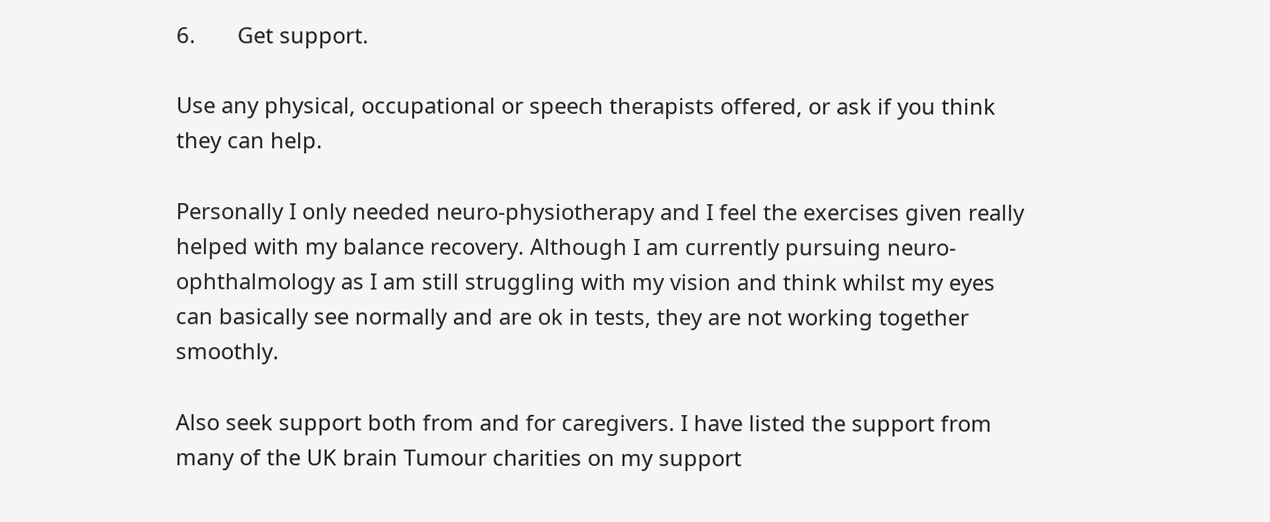6.       Get support.

Use any physical, occupational or speech therapists offered, or ask if you think they can help.

Personally I only needed neuro-physiotherapy and I feel the exercises given really helped with my balance recovery. Although I am currently pursuing neuro-ophthalmology as I am still struggling with my vision and think whilst my eyes can basically see normally and are ok in tests, they are not working together smoothly.

Also seek support both from and for caregivers. I have listed the support from many of the UK brain Tumour charities on my support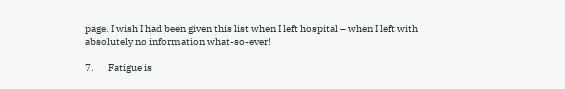page. I wish I had been given this list when I left hospital – when I left with absolutely no information what-so-ever!

7.       Fatigue is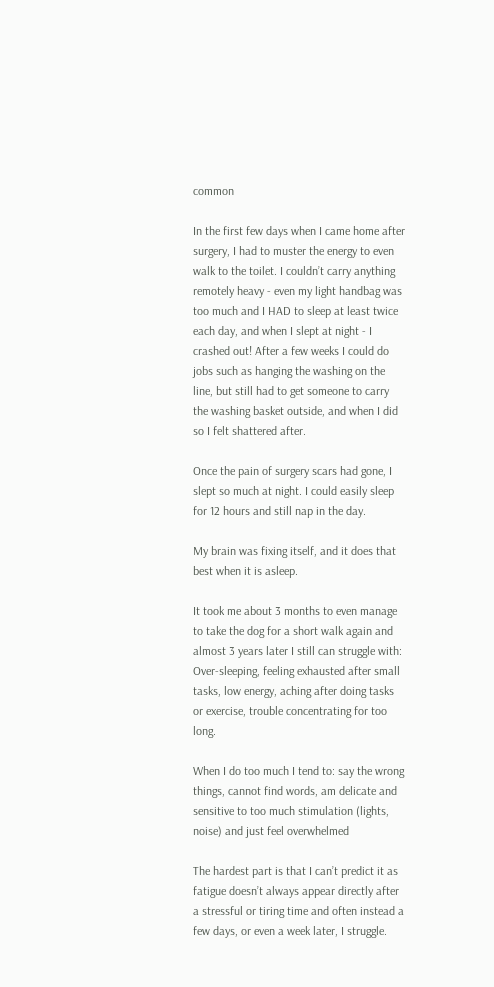common

In the first few days when I came home after surgery, I had to muster the energy to even walk to the toilet. I couldn’t carry anything remotely heavy - even my light handbag was too much and I HAD to sleep at least twice each day, and when I slept at night - I crashed out! After a few weeks I could do jobs such as hanging the washing on the line, but still had to get someone to carry the washing basket outside, and when I did so I felt shattered after.

Once the pain of surgery scars had gone, I slept so much at night. I could easily sleep for 12 hours and still nap in the day.

My brain was fixing itself, and it does that best when it is asleep.

It took me about 3 months to even manage to take the dog for a short walk again and almost 3 years later I still can struggle with:
Over-sleeping, feeling exhausted after small tasks, low energy, aching after doing tasks or exercise, trouble concentrating for too long.

When I do too much I tend to: say the wrong things, cannot find words, am delicate and sensitive to too much stimulation (lights, noise) and just feel overwhelmed

The hardest part is that I can’t predict it as fatigue doesn’t always appear directly after a stressful or tiring time and often instead a few days, or even a week later, I struggle.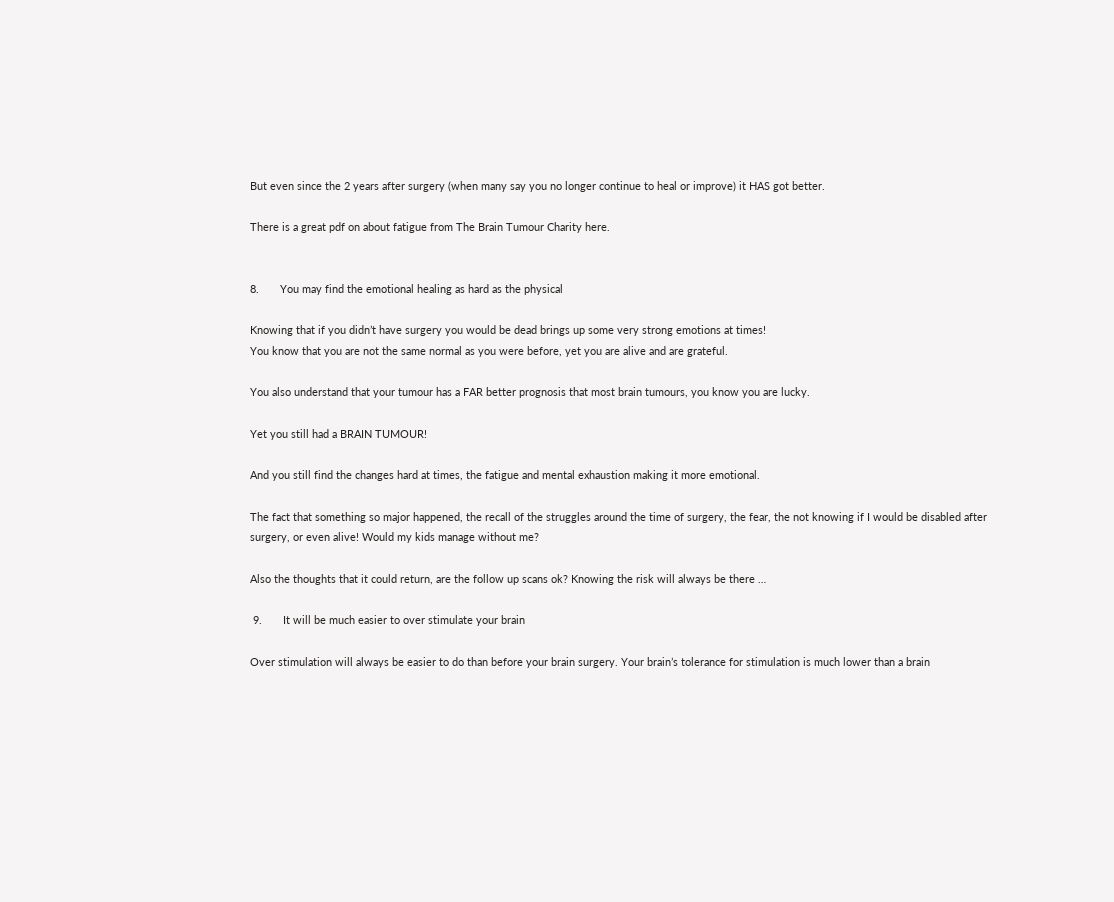But even since the 2 years after surgery (when many say you no longer continue to heal or improve) it HAS got better.

There is a great pdf on about fatigue from The Brain Tumour Charity here.


8.       You may find the emotional healing as hard as the physical

Knowing that if you didn’t have surgery you would be dead brings up some very strong emotions at times!
You know that you are not the same normal as you were before, yet you are alive and are grateful.

You also understand that your tumour has a FAR better prognosis that most brain tumours, you know you are lucky.

Yet you still had a BRAIN TUMOUR!

And you still find the changes hard at times, the fatigue and mental exhaustion making it more emotional.

The fact that something so major happened, the recall of the struggles around the time of surgery, the fear, the not knowing if I would be disabled after surgery, or even alive! Would my kids manage without me?

Also the thoughts that it could return, are the follow up scans ok? Knowing the risk will always be there …

 9.       It will be much easier to over stimulate your brain

Over stimulation will always be easier to do than before your brain surgery. Your brain’s tolerance for stimulation is much lower than a brain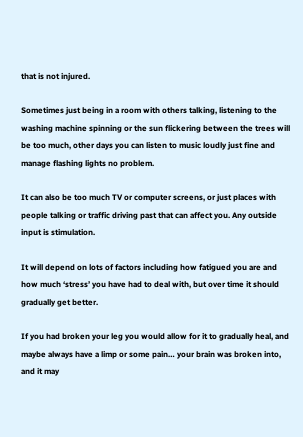that is not injured.

Sometimes just being in a room with others talking, listening to the washing machine spinning or the sun flickering between the trees will be too much, other days you can listen to music loudly just fine and manage flashing lights no problem.

It can also be too much TV or computer screens, or just places with people talking or traffic driving past that can affect you. Any outside input is stimulation.

It will depend on lots of factors including how fatigued you are and how much ‘stress’ you have had to deal with, but over time it should gradually get better.

If you had broken your leg you would allow for it to gradually heal, and maybe always have a limp or some pain… your brain was broken into, and it may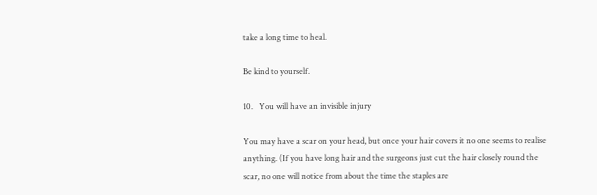take a long time to heal.

Be kind to yourself.

10.   You will have an invisible injury

You may have a scar on your head, but once your hair covers it no one seems to realise anything. (If you have long hair and the surgeons just cut the hair closely round the scar, no one will notice from about the time the staples are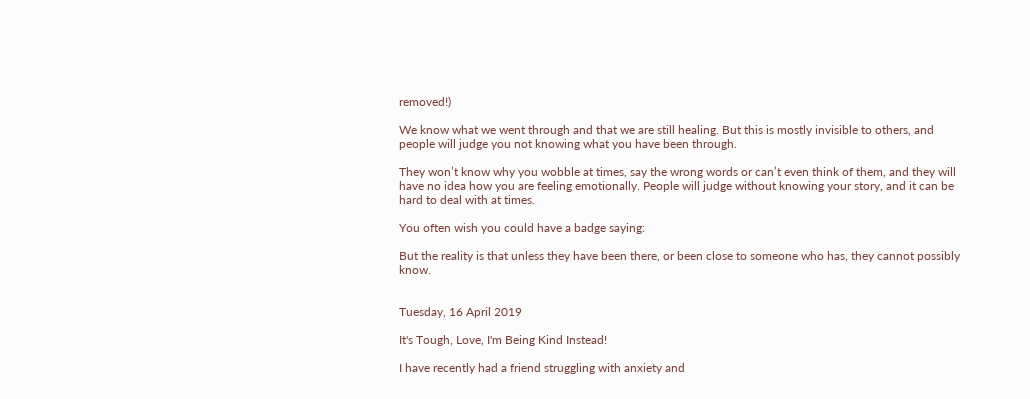removed!)

We know what we went through and that we are still healing. But this is mostly invisible to others, and people will judge you not knowing what you have been through.

They won’t know why you wobble at times, say the wrong words or can’t even think of them, and they will have no idea how you are feeling emotionally. People will judge without knowing your story, and it can be hard to deal with at times.

You often wish you could have a badge saying:

But the reality is that unless they have been there, or been close to someone who has, they cannot possibly know.


Tuesday, 16 April 2019

It's Tough, Love, I'm Being Kind Instead!

I have recently had a friend struggling with anxiety and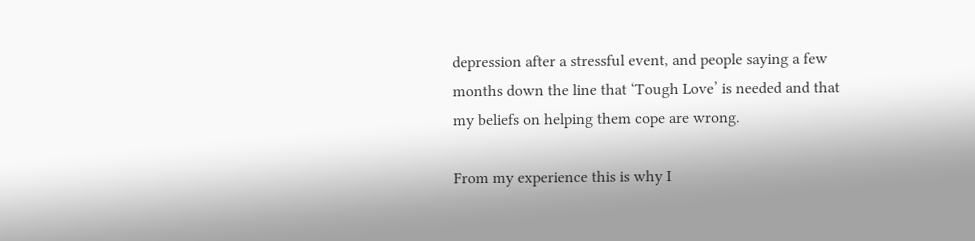depression after a stressful event, and people saying a few months down the line that ‘Tough Love’ is needed and that my beliefs on helping them cope are wrong.

From my experience this is why I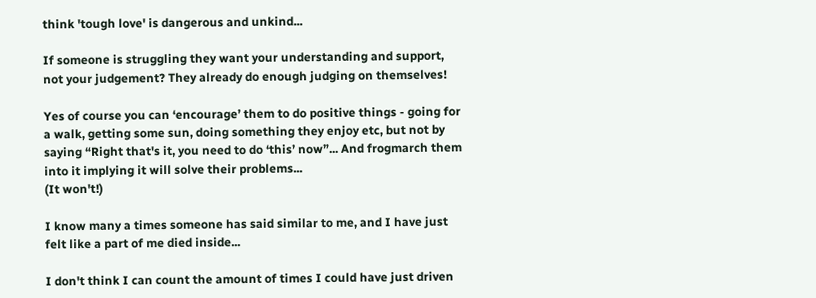think 'tough love' is dangerous and unkind...

If someone is struggling they want your understanding and support, not your judgement? They already do enough judging on themselves!

Yes of course you can ‘encourage’ them to do positive things - going for a walk, getting some sun, doing something they enjoy etc, but not by saying “Right that's it, you need to do ‘this’ now”... And frogmarch them into it implying it will solve their problems...
(It won't!)

I know many a times someone has said similar to me, and I have just felt like a part of me died inside...

I don't think I can count the amount of times I could have just driven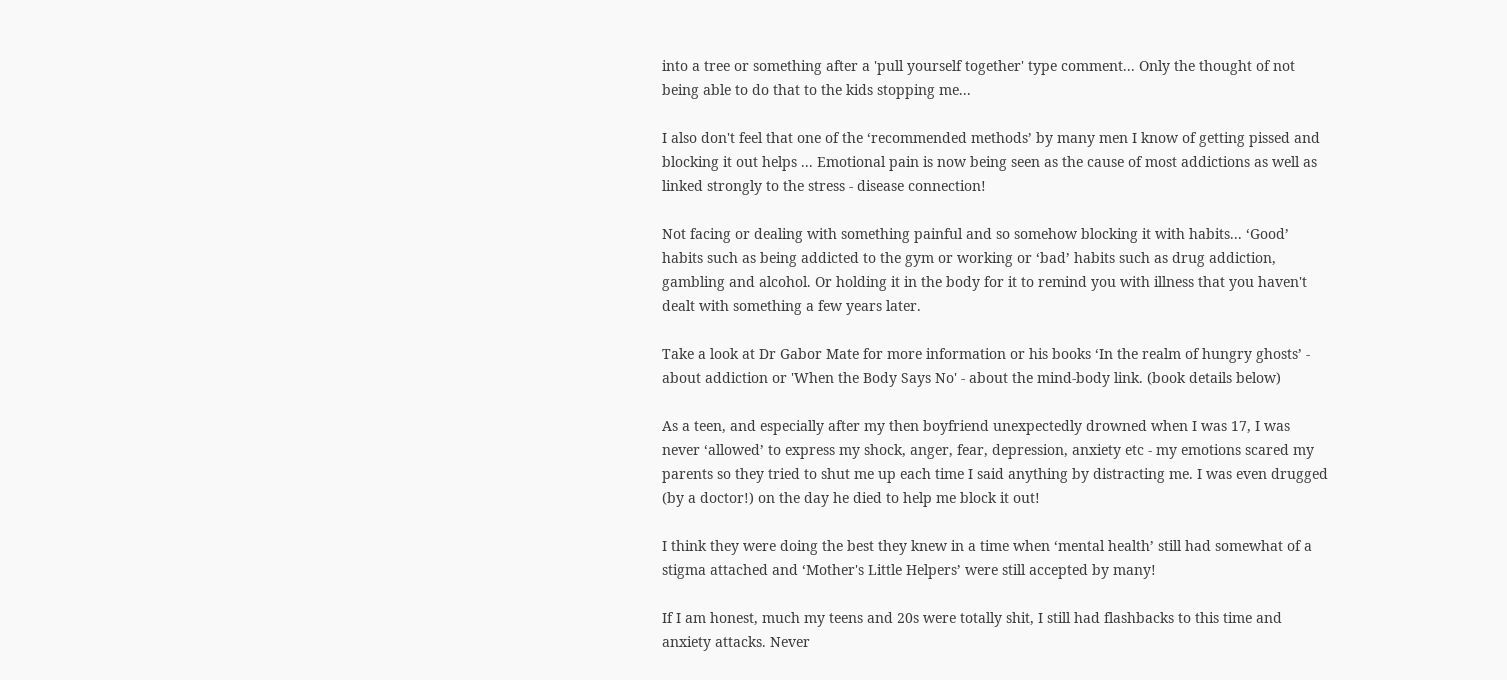into a tree or something after a 'pull yourself together' type comment... Only the thought of not being able to do that to the kids stopping me...

I also don't feel that one of the ‘recommended methods’ by many men I know of getting pissed and blocking it out helps ... Emotional pain is now being seen as the cause of most addictions as well as linked strongly to the stress - disease connection!

Not facing or dealing with something painful and so somehow blocking it with habits... ‘Good’ habits such as being addicted to the gym or working or ‘bad’ habits such as drug addiction, gambling and alcohol. Or holding it in the body for it to remind you with illness that you haven't dealt with something a few years later.

Take a look at Dr Gabor Mate for more information or his books ‘In the realm of hungry ghosts’ - about addiction or 'When the Body Says No' - about the mind-body link. (book details below)

As a teen, and especially after my then boyfriend unexpectedly drowned when I was 17, I was never ‘allowed’ to express my shock, anger, fear, depression, anxiety etc - my emotions scared my parents so they tried to shut me up each time I said anything by distracting me. I was even drugged (by a doctor!) on the day he died to help me block it out!

I think they were doing the best they knew in a time when ‘mental health’ still had somewhat of a stigma attached and ‘Mother's Little Helpers’ were still accepted by many!

If I am honest, much my teens and 20s were totally shit, I still had flashbacks to this time and anxiety attacks. Never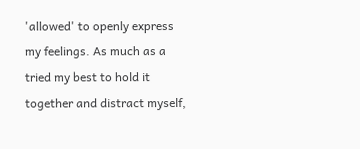'allowed' to openly express my feelings. As much as a tried my best to hold it together and distract myself,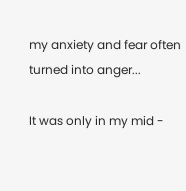my anxiety and fear often turned into anger...

It was only in my mid -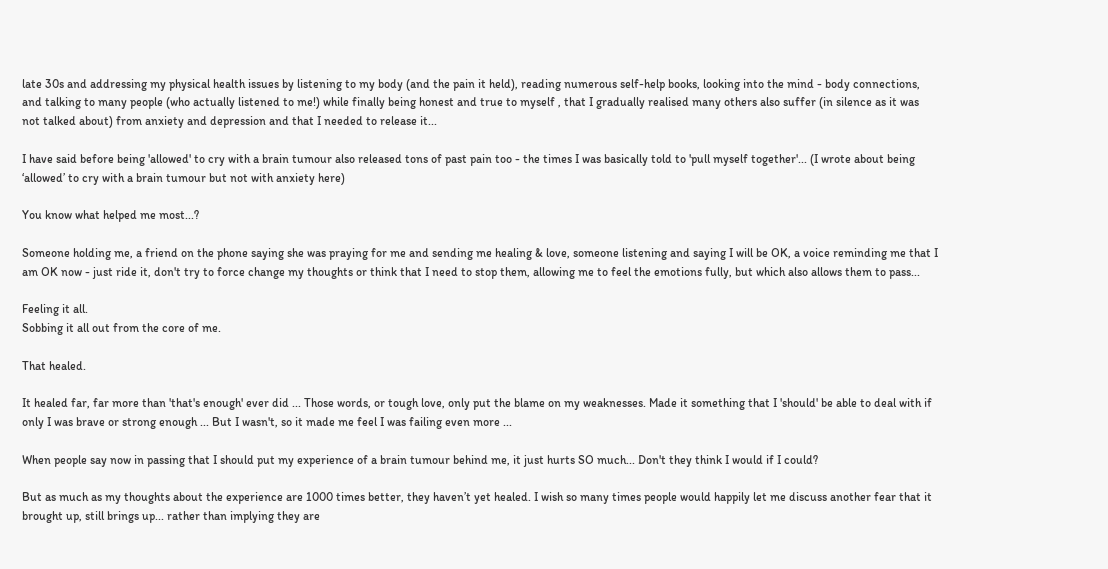late 30s and addressing my physical health issues by listening to my body (and the pain it held), reading numerous self-help books, looking into the mind - body connections, and talking to many people (who actually listened to me!) while finally being honest and true to myself , that I gradually realised many others also suffer (in silence as it was not talked about) from anxiety and depression and that I needed to release it...

I have said before being 'allowed' to cry with a brain tumour also released tons of past pain too - the times I was basically told to 'pull myself together'... (I wrote about being ‘allowed’ to cry with a brain tumour but not with anxiety here)

You know what helped me most...?

Someone holding me, a friend on the phone saying she was praying for me and sending me healing & love, someone listening and saying I will be OK, a voice reminding me that I am OK now - just ride it, don't try to force change my thoughts or think that I need to stop them, allowing me to feel the emotions fully, but which also allows them to pass...

Feeling it all.
Sobbing it all out from the core of me.

That healed.

It healed far, far more than 'that's enough' ever did ... Those words, or tough love, only put the blame on my weaknesses. Made it something that I 'should' be able to deal with if only I was brave or strong enough ... But I wasn't, so it made me feel I was failing even more ...

When people say now in passing that I should put my experience of a brain tumour behind me, it just hurts SO much... Don't they think I would if I could?

But as much as my thoughts about the experience are 1000 times better, they haven’t yet healed. I wish so many times people would happily let me discuss another fear that it brought up, still brings up... rather than implying they are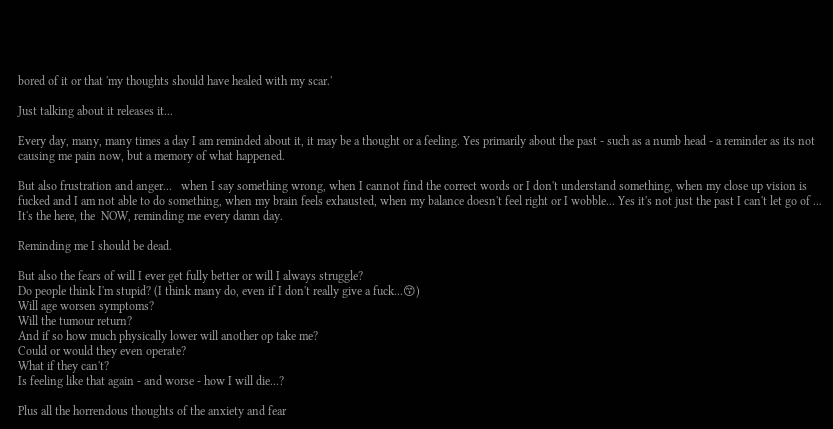bored of it or that 'my thoughts should have healed with my scar.'

Just talking about it releases it...

Every day, many, many times a day I am reminded about it, it may be a thought or a feeling. Yes primarily about the past - such as a numb head - a reminder as its not causing me pain now, but a memory of what happened.

But also frustration and anger...   when I say something wrong, when I cannot find the correct words or I don't understand something, when my close up vision is fucked and I am not able to do something, when my brain feels exhausted, when my balance doesn't feel right or I wobble... Yes it's not just the past I can't let go of ... It's the here, the  NOW, reminding me every damn day.

Reminding me I should be dead.

But also the fears of will I ever get fully better or will I always struggle?
Do people think I'm stupid? (I think many do, even if I don't really give a fuck...😙)
Will age worsen symptoms?
Will the tumour return?
And if so how much physically lower will another op take me?
Could or would they even operate?
What if they can't?
Is feeling like that again - and worse - how I will die...?

Plus all the horrendous thoughts of the anxiety and fear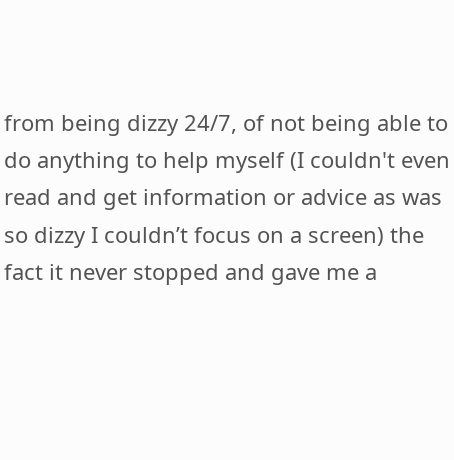from being dizzy 24/7, of not being able to do anything to help myself (I couldn't even read and get information or advice as was so dizzy I couldn’t focus on a screen) the fact it never stopped and gave me a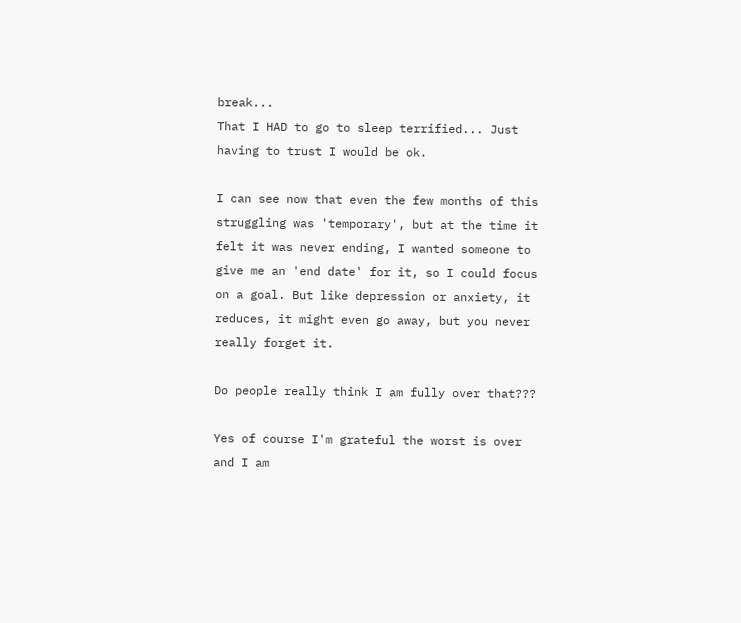break...
That I HAD to go to sleep terrified... Just having to trust I would be ok.

I can see now that even the few months of this struggling was 'temporary', but at the time it felt it was never ending, I wanted someone to give me an 'end date' for it, so I could focus on a goal. But like depression or anxiety, it reduces, it might even go away, but you never really forget it.

Do people really think I am fully over that???

Yes of course I'm grateful the worst is over and I am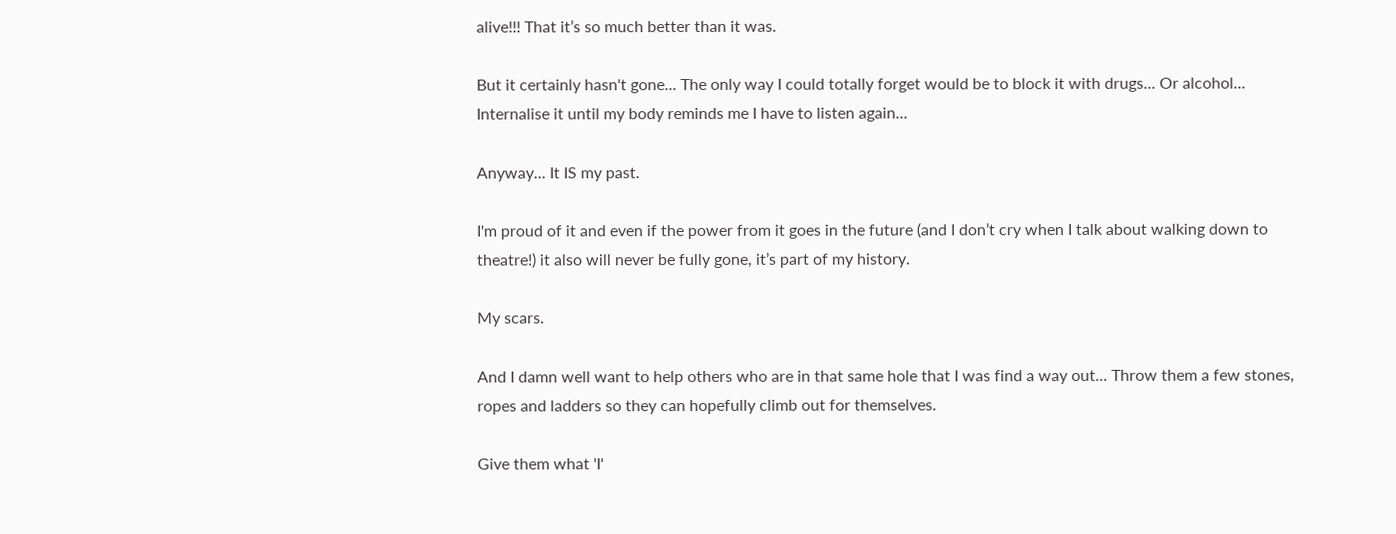alive!!! That it’s so much better than it was.

But it certainly hasn't gone... The only way I could totally forget would be to block it with drugs... Or alcohol... Internalise it until my body reminds me I have to listen again...

Anyway... It IS my past.

I'm proud of it and even if the power from it goes in the future (and I don’t cry when I talk about walking down to theatre!) it also will never be fully gone, it’s part of my history.

My scars.

And I damn well want to help others who are in that same hole that I was find a way out... Throw them a few stones, ropes and ladders so they can hopefully climb out for themselves.

Give them what 'I'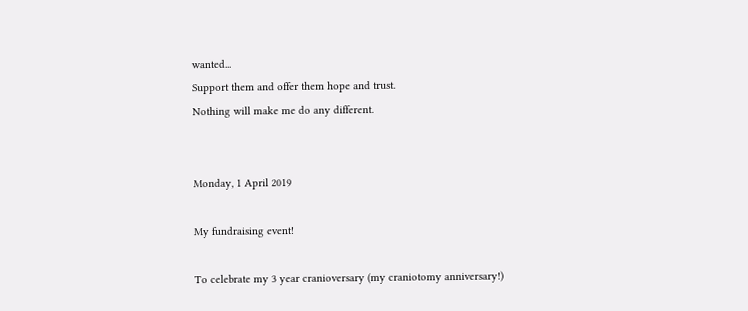wanted...
Support them and offer them hope and trust.
Nothing will make me do any different.


Monday, 1 April 2019

My fundraising event!

To celebrate my 3 year cranioversary (my craniotomy anniversary!)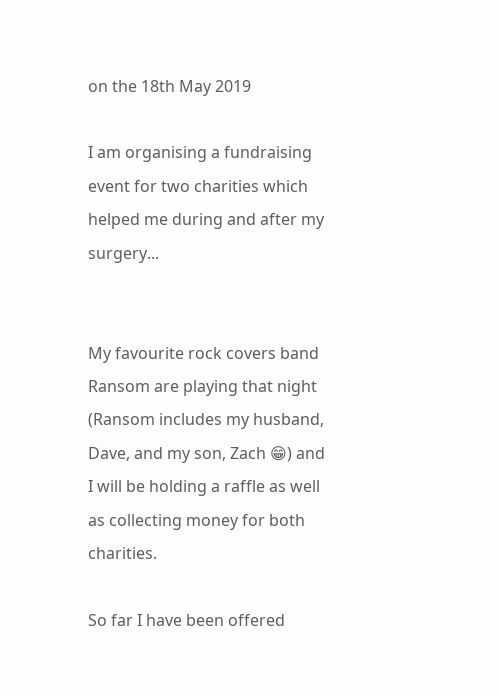on the 18th May 2019

I am organising a fundraising event for two charities which helped me during and after my surgery...


My favourite rock covers band Ransom are playing that night (Ransom includes my husband, Dave, and my son, Zach 😁) and I will be holding a raffle as well as collecting money for both charities.

So far I have been offered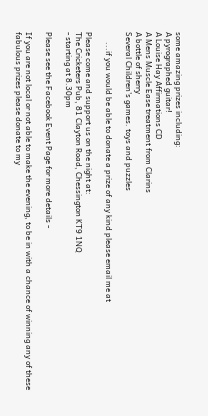some amazing prizes including:
A pyrographed guitar!
A Louise Hay Affirmations CD
A Mens Muscle Ease treatment from Clarins
A bottle of sherry
Several Children's games. toys and puzzles

     ...if you would be able to donate a prize of any kind please email me at

Please come and support us on the night at:
The Cricketers Pub, 81 Clayton Road, Chessington KT9 1NQ
- starting at 8.30pm

Please see the Facebook Event Page for more details -

If you are not local or not able to make the evening, to be in with a chance of winning any of these fabulous prizes please donate to my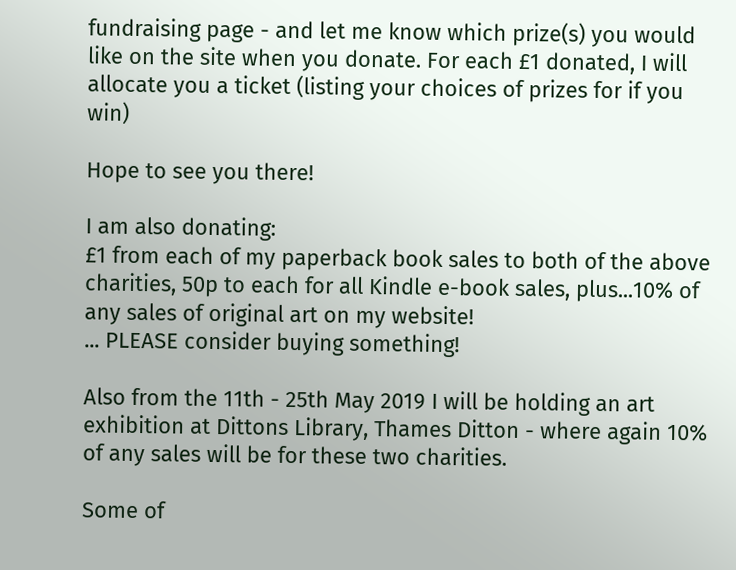fundraising page - and let me know which prize(s) you would like on the site when you donate. For each £1 donated, I will allocate you a ticket (listing your choices of prizes for if you win)

Hope to see you there!

I am also donating:
£1 from each of my paperback book sales to both of the above charities, 50p to each for all Kindle e-book sales, plus...10% of any sales of original art on my website!
... PLEASE consider buying something!

Also from the 11th - 25th May 2019 I will be holding an art exhibition at Dittons Library, Thames Ditton - where again 10% of any sales will be for these two charities.

Some of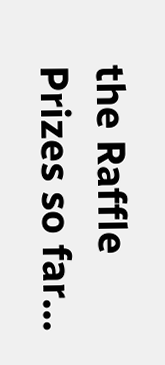the Raffle Prizes so far...